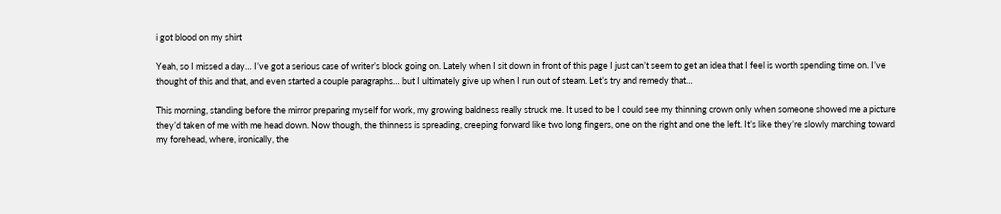i got blood on my shirt

Yeah, so I missed a day… I’ve got a serious case of writer’s block going on. Lately when I sit down in front of this page I just can’t seem to get an idea that I feel is worth spending time on. I’ve thought of this and that, and even started a couple paragraphs… but I ultimately give up when I run out of steam. Let’s try and remedy that…

This morning, standing before the mirror preparing myself for work, my growing baldness really struck me. It used to be I could see my thinning crown only when someone showed me a picture they’d taken of me with me head down. Now though, the thinness is spreading, creeping forward like two long fingers, one on the right and one the left. It’s like they’re slowly marching toward my forehead, where, ironically, the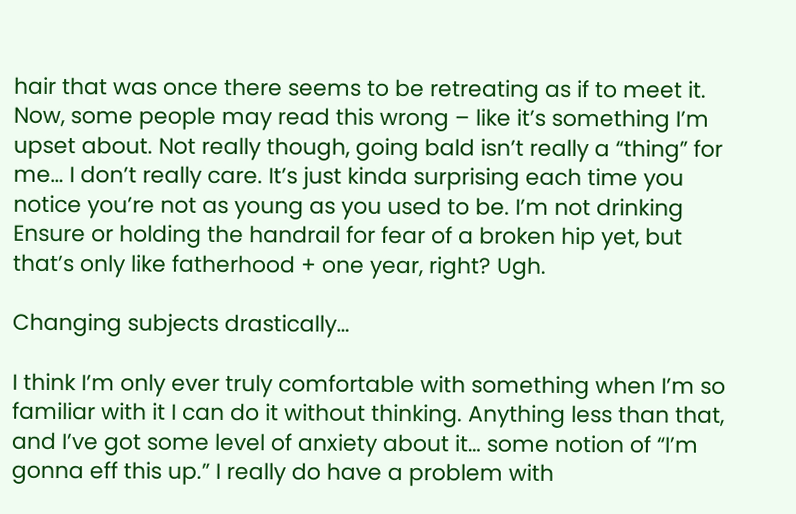hair that was once there seems to be retreating as if to meet it. Now, some people may read this wrong – like it’s something I’m upset about. Not really though, going bald isn’t really a “thing” for me… I don’t really care. It’s just kinda surprising each time you notice you’re not as young as you used to be. I’m not drinking Ensure or holding the handrail for fear of a broken hip yet, but that’s only like fatherhood + one year, right? Ugh.

Changing subjects drastically…

I think I’m only ever truly comfortable with something when I’m so familiar with it I can do it without thinking. Anything less than that, and I’ve got some level of anxiety about it… some notion of “I’m gonna eff this up.” I really do have a problem with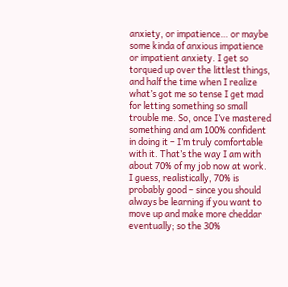anxiety, or impatience… or maybe some kinda of anxious impatience or impatient anxiety. I get so torqued up over the littlest things, and half the time when I realize what’s got me so tense I get mad for letting something so small trouble me. So, once I’ve mastered something and am 100% confident in doing it – I’m truly comfortable with it. That’s the way I am with about 70% of my job now at work. I guess, realistically, 70% is probably good – since you should always be learning if you want to move up and make more cheddar eventually; so the 30%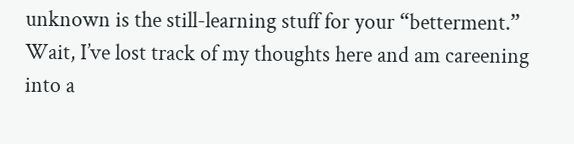unknown is the still-learning stuff for your “betterment.” Wait, I’ve lost track of my thoughts here and am careening into a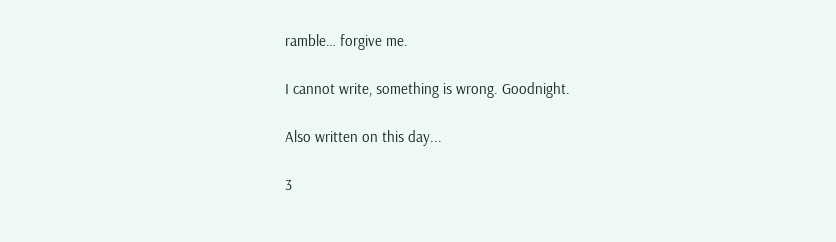ramble… forgive me.

I cannot write, something is wrong. Goodnight.

Also written on this day...

3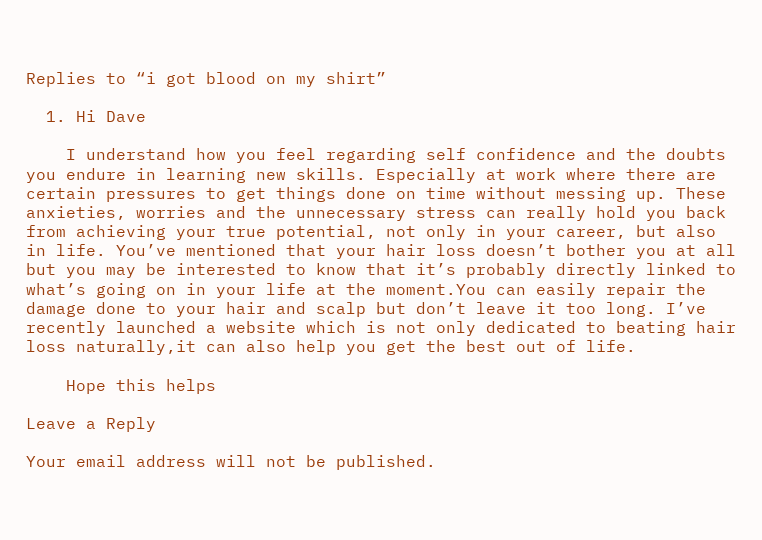Replies to “i got blood on my shirt”

  1. Hi Dave

    I understand how you feel regarding self confidence and the doubts you endure in learning new skills. Especially at work where there are certain pressures to get things done on time without messing up. These anxieties, worries and the unnecessary stress can really hold you back from achieving your true potential, not only in your career, but also in life. You’ve mentioned that your hair loss doesn’t bother you at all but you may be interested to know that it’s probably directly linked to what’s going on in your life at the moment.You can easily repair the damage done to your hair and scalp but don’t leave it too long. I’ve recently launched a website which is not only dedicated to beating hair loss naturally,it can also help you get the best out of life.

    Hope this helps

Leave a Reply

Your email address will not be published.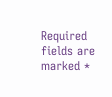Required fields are marked *